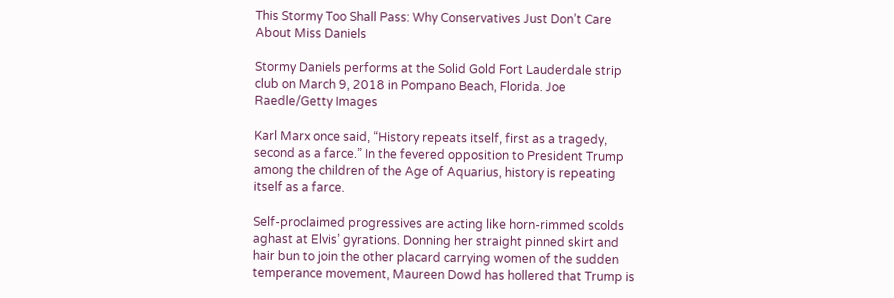This Stormy Too Shall Pass: Why Conservatives Just Don’t Care About Miss Daniels

Stormy Daniels performs at the Solid Gold Fort Lauderdale strip club on March 9, 2018 in Pompano Beach, Florida. Joe Raedle/Getty Images

Karl Marx once said, “History repeats itself, first as a tragedy, second as a farce.” In the fevered opposition to President Trump among the children of the Age of Aquarius, history is repeating itself as a farce.

Self-proclaimed progressives are acting like horn-rimmed scolds aghast at Elvis’ gyrations. Donning her straight pinned skirt and hair bun to join the other placard carrying women of the sudden temperance movement, Maureen Dowd has hollered that Trump is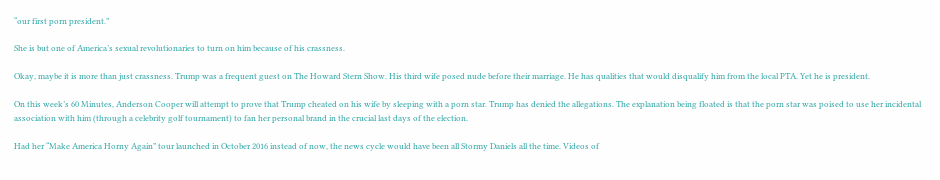“our first porn president.”

She is but one of America’s sexual revolutionaries to turn on him because of his crassness.

Okay, maybe it is more than just crassness. Trump was a frequent guest on The Howard Stern Show. His third wife posed nude before their marriage. He has qualities that would disqualify him from the local PTA. Yet he is president.

On this week’s 60 Minutes, Anderson Cooper will attempt to prove that Trump cheated on his wife by sleeping with a porn star. Trump has denied the allegations. The explanation being floated is that the porn star was poised to use her incidental association with him (through a celebrity golf tournament) to fan her personal brand in the crucial last days of the election.

Had her “Make America Horny Again” tour launched in October 2016 instead of now, the news cycle would have been all Stormy Daniels all the time. Videos of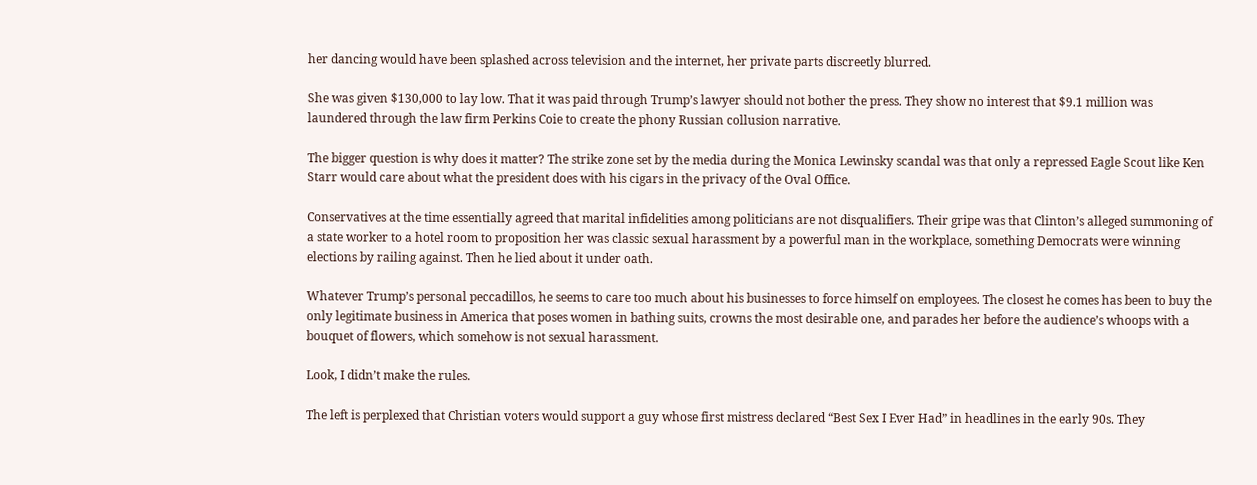her dancing would have been splashed across television and the internet, her private parts discreetly blurred.

She was given $130,000 to lay low. That it was paid through Trump’s lawyer should not bother the press. They show no interest that $9.1 million was laundered through the law firm Perkins Coie to create the phony Russian collusion narrative.

The bigger question is why does it matter? The strike zone set by the media during the Monica Lewinsky scandal was that only a repressed Eagle Scout like Ken Starr would care about what the president does with his cigars in the privacy of the Oval Office.

Conservatives at the time essentially agreed that marital infidelities among politicians are not disqualifiers. Their gripe was that Clinton’s alleged summoning of a state worker to a hotel room to proposition her was classic sexual harassment by a powerful man in the workplace, something Democrats were winning elections by railing against. Then he lied about it under oath.

Whatever Trump’s personal peccadillos, he seems to care too much about his businesses to force himself on employees. The closest he comes has been to buy the only legitimate business in America that poses women in bathing suits, crowns the most desirable one, and parades her before the audience’s whoops with a bouquet of flowers, which somehow is not sexual harassment.

Look, I didn’t make the rules.

The left is perplexed that Christian voters would support a guy whose first mistress declared “Best Sex I Ever Had” in headlines in the early 90s. They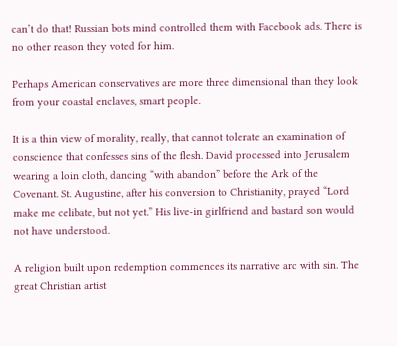can’t do that! Russian bots mind controlled them with Facebook ads. There is no other reason they voted for him.

Perhaps American conservatives are more three dimensional than they look from your coastal enclaves, smart people.

It is a thin view of morality, really, that cannot tolerate an examination of conscience that confesses sins of the flesh. David processed into Jerusalem wearing a loin cloth, dancing “with abandon” before the Ark of the Covenant. St. Augustine, after his conversion to Christianity, prayed “Lord make me celibate, but not yet.” His live-in girlfriend and bastard son would not have understood.

A religion built upon redemption commences its narrative arc with sin. The great Christian artist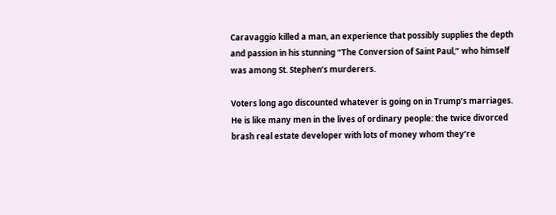Caravaggio killed a man, an experience that possibly supplies the depth and passion in his stunning “The Conversion of Saint Paul,” who himself was among St. Stephen’s murderers.

Voters long ago discounted whatever is going on in Trump’s marriages. He is like many men in the lives of ordinary people: the twice divorced brash real estate developer with lots of money whom they’re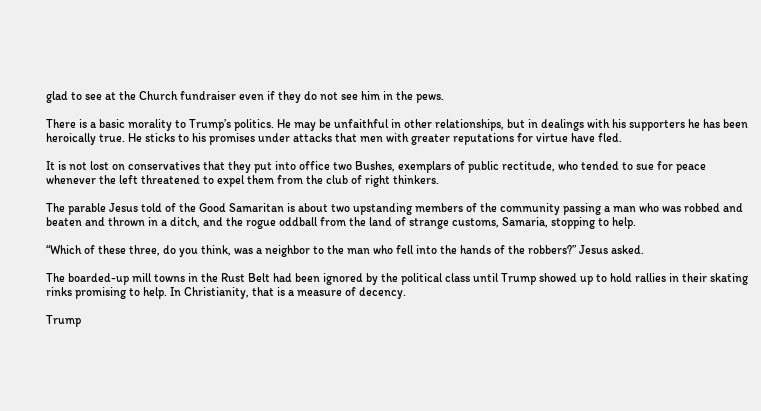glad to see at the Church fundraiser even if they do not see him in the pews.

There is a basic morality to Trump’s politics. He may be unfaithful in other relationships, but in dealings with his supporters he has been heroically true. He sticks to his promises under attacks that men with greater reputations for virtue have fled.

It is not lost on conservatives that they put into office two Bushes, exemplars of public rectitude, who tended to sue for peace whenever the left threatened to expel them from the club of right thinkers.

The parable Jesus told of the Good Samaritan is about two upstanding members of the community passing a man who was robbed and beaten and thrown in a ditch, and the rogue oddball from the land of strange customs, Samaria, stopping to help.

“Which of these three, do you think, was a neighbor to the man who fell into the hands of the robbers?” Jesus asked.

The boarded-up mill towns in the Rust Belt had been ignored by the political class until Trump showed up to hold rallies in their skating rinks promising to help. In Christianity, that is a measure of decency.

Trump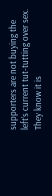supporters are not buying the left’s current tut-tutting over sex. They know it is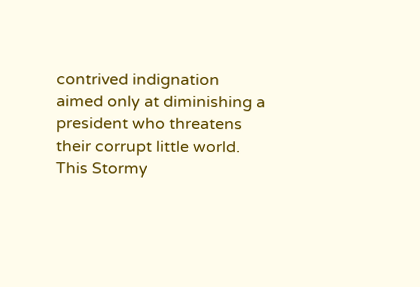contrived indignation aimed only at diminishing a president who threatens their corrupt little world. This Stormy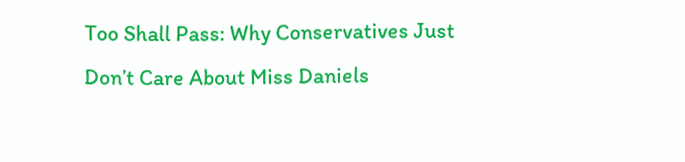Too Shall Pass: Why Conservatives Just Don’t Care About Miss Daniels